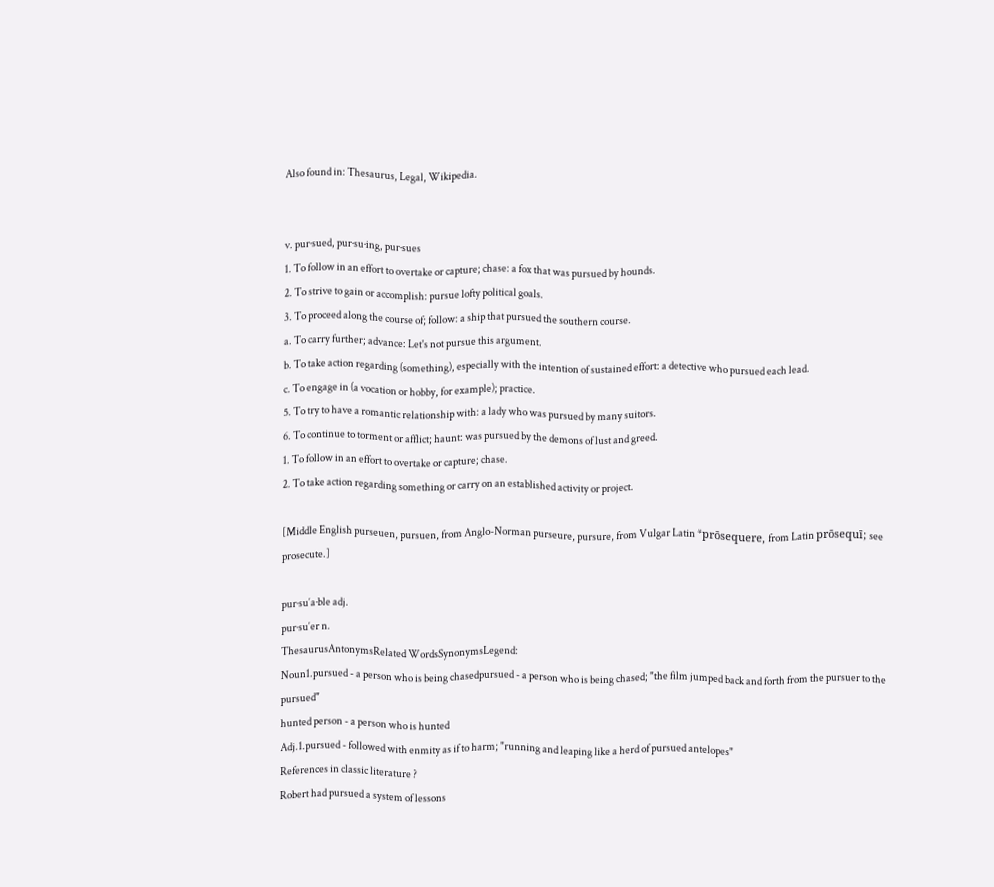Also found in: Thesaurus, Legal, Wikipedia.


v. pur·sued, pur·su·ing, pur·sues
1. To follow in an effort to overtake or capture; chase: a fox that was pursued by hounds.
2. To strive to gain or accomplish: pursue lofty political goals.
3. To proceed along the course of; follow: a ship that pursued the southern course.
a. To carry further; advance: Let's not pursue this argument.
b. To take action regarding (something), especially with the intention of sustained effort: a detective who pursued each lead.
c. To engage in (a vocation or hobby, for example); practice.
5. To try to have a romantic relationship with: a lady who was pursued by many suitors.
6. To continue to torment or afflict; haunt: was pursued by the demons of lust and greed.
1. To follow in an effort to overtake or capture; chase.
2. To take action regarding something or carry on an established activity or project.

[Middle English purseuen, pursuen, from Anglo-Norman purseure, pursure, from Vulgar Latin *prōsequere, from Latin prōsequī; see prosecute.]

pur·su′a·ble adj.
pur·su′er n.
ThesaurusAntonymsRelated WordsSynonymsLegend:
Noun1.pursued - a person who is being chasedpursued - a person who is being chased; "the film jumped back and forth from the pursuer to the pursued"
hunted person - a person who is hunted
Adj.1.pursued - followed with enmity as if to harm; "running and leaping like a herd of pursued antelopes"
References in classic literature ?
Robert had pursued a system of lessons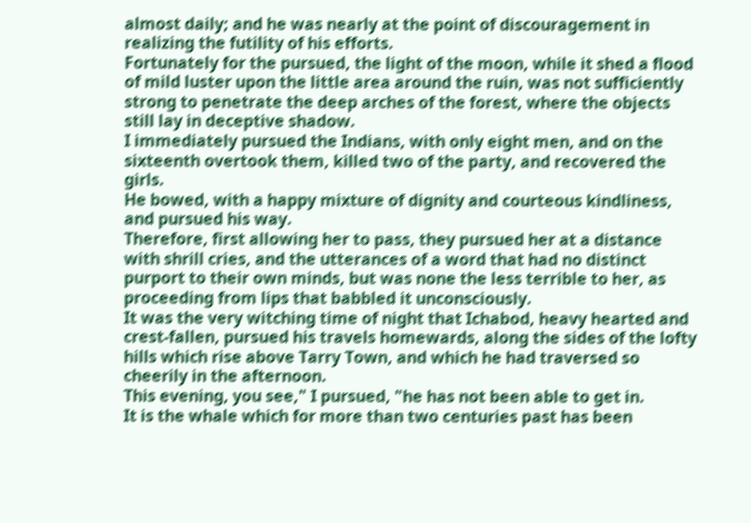almost daily; and he was nearly at the point of discouragement in realizing the futility of his efforts.
Fortunately for the pursued, the light of the moon, while it shed a flood of mild luster upon the little area around the ruin, was not sufficiently strong to penetrate the deep arches of the forest, where the objects still lay in deceptive shadow.
I immediately pursued the Indians, with only eight men, and on the sixteenth overtook them, killed two of the party, and recovered the girls.
He bowed, with a happy mixture of dignity and courteous kindliness, and pursued his way.
Therefore, first allowing her to pass, they pursued her at a distance with shrill cries, and the utterances of a word that had no distinct purport to their own minds, but was none the less terrible to her, as proceeding from lips that babbled it unconsciously.
It was the very witching time of night that Ichabod, heavy hearted and crest-fallen, pursued his travels homewards, along the sides of the lofty hills which rise above Tarry Town, and which he had traversed so cheerily in the afternoon.
This evening, you see," I pursued, "he has not been able to get in.
It is the whale which for more than two centuries past has been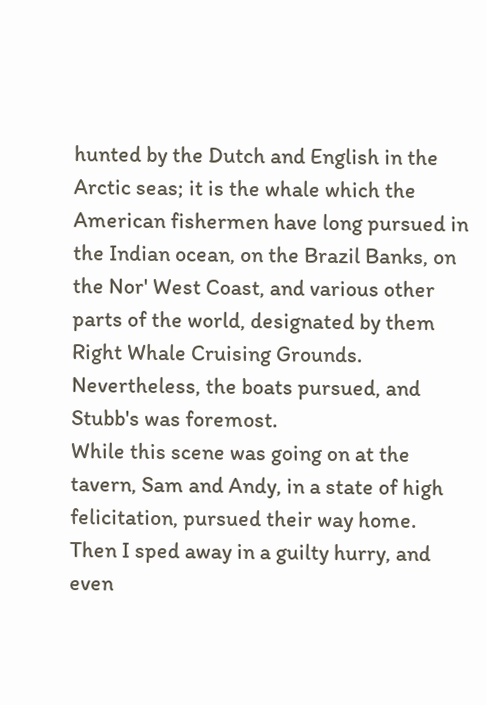hunted by the Dutch and English in the Arctic seas; it is the whale which the American fishermen have long pursued in the Indian ocean, on the Brazil Banks, on the Nor' West Coast, and various other parts of the world, designated by them Right Whale Cruising Grounds.
Nevertheless, the boats pursued, and Stubb's was foremost.
While this scene was going on at the tavern, Sam and Andy, in a state of high felicitation, pursued their way home.
Then I sped away in a guilty hurry, and even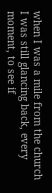when I was a mile from the church I was still glancing back, every moment, to see if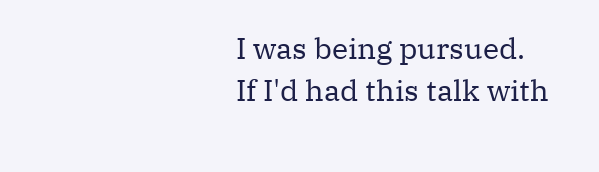I was being pursued.
If I'd had this talk with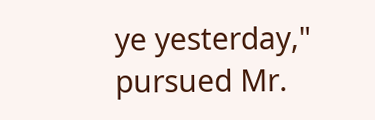ye yesterday," pursued Mr.